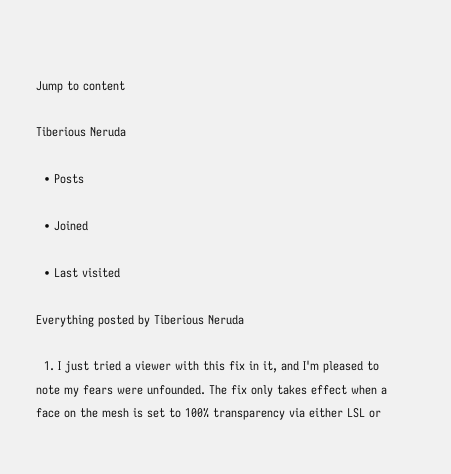Jump to content

Tiberious Neruda

  • Posts

  • Joined

  • Last visited

Everything posted by Tiberious Neruda

  1. I just tried a viewer with this fix in it, and I'm pleased to note my fears were unfounded. The fix only takes effect when a face on the mesh is set to 100% transparency via either LSL or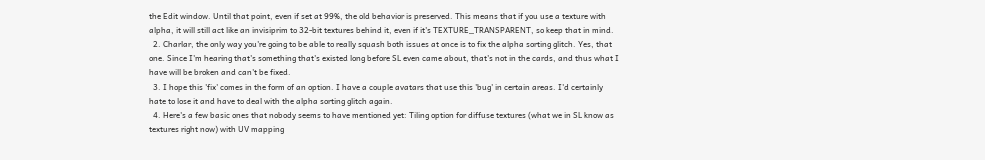the Edit window. Until that point, even if set at 99%, the old behavior is preserved. This means that if you use a texture with alpha, it will still act like an invisiprim to 32-bit textures behind it, even if it's TEXTURE_TRANSPARENT, so keep that in mind.
  2. Charlar, the only way you're going to be able to really squash both issues at once is to fix the alpha sorting glitch. Yes, that one. Since I'm hearing that's something that's existed long before SL even came about, that's not in the cards, and thus what I have will be broken and can't be fixed.
  3. I hope this 'fix' comes in the form of an option. I have a couple avatars that use this 'bug' in certain areas. I'd certainly hate to lose it and have to deal with the alpha sorting glitch again.
  4. Here's a few basic ones that nobody seems to have mentioned yet: Tiling option for diffuse textures (what we in SL know as textures right now) with UV mapping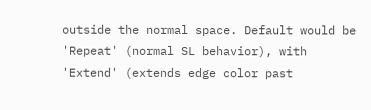outside the normal space. Default would be 'Repeat' (normal SL behavior), with 'Extend' (extends edge color past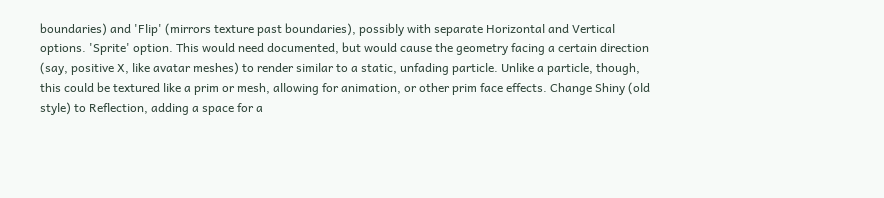boundaries) and 'Flip' (mirrors texture past boundaries), possibly with separate Horizontal and Vertical options. 'Sprite' option. This would need documented, but would cause the geometry facing a certain direction (say, positive X, like avatar meshes) to render similar to a static, unfading particle. Unlike a particle, though, this could be textured like a prim or mesh, allowing for animation, or other prim face effects. Change Shiny (old style) to Reflection, adding a space for a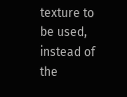texture to be used, instead of the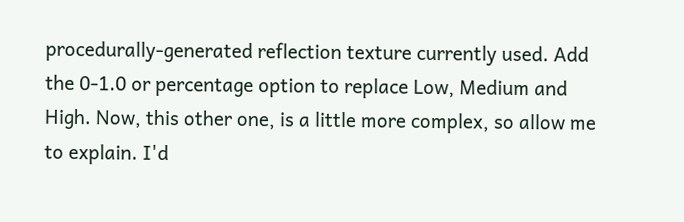procedurally-generated reflection texture currently used. Add the 0-1.0 or percentage option to replace Low, Medium and High. Now, this other one, is a little more complex, so allow me to explain. I'd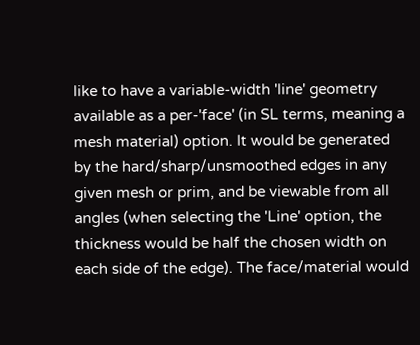like to have a variable-width 'line' geometry available as a per-'face' (in SL terms, meaning a mesh material) option. It would be generated by the hard/sharp/unsmoothed edges in any given mesh or prim, and be viewable from all angles (when selecting the 'Line' option, the thickness would be half the chosen width on each side of the edge). The face/material would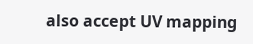also accept UV mapping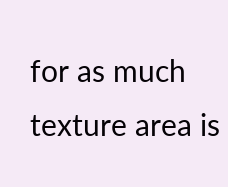for as much texture area is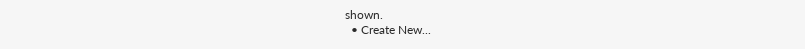shown.
  • Create New...